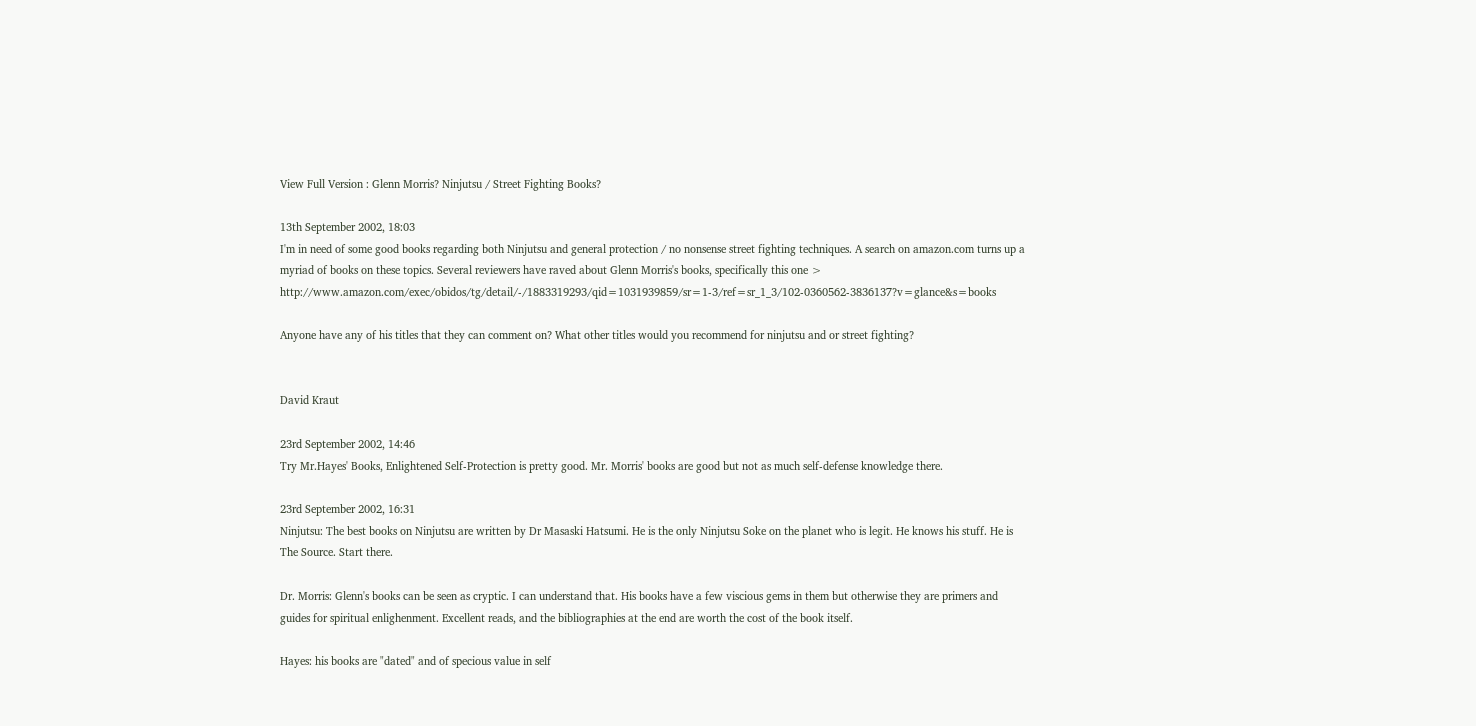View Full Version : Glenn Morris? Ninjutsu / Street Fighting Books?

13th September 2002, 18:03
I'm in need of some good books regarding both Ninjutsu and general protection / no nonsense street fighting techniques. A search on amazon.com turns up a myriad of books on these topics. Several reviewers have raved about Glenn Morris's books, specifically this one > http://www.amazon.com/exec/obidos/tg/detail/-/1883319293/qid=1031939859/sr=1-3/ref=sr_1_3/102-0360562-3836137?v=glance&s=books

Anyone have any of his titles that they can comment on? What other titles would you recommend for ninjutsu and or street fighting?


David Kraut

23rd September 2002, 14:46
Try Mr.Hayes' Books, Enlightened Self-Protection is pretty good. Mr. Morris' books are good but not as much self-defense knowledge there.

23rd September 2002, 16:31
Ninjutsu: The best books on Ninjutsu are written by Dr Masaski Hatsumi. He is the only Ninjutsu Soke on the planet who is legit. He knows his stuff. He is The Source. Start there.

Dr. Morris: Glenn's books can be seen as cryptic. I can understand that. His books have a few viscious gems in them but otherwise they are primers and guides for spiritual enlighenment. Excellent reads, and the bibliographies at the end are worth the cost of the book itself.

Hayes: his books are "dated" and of specious value in self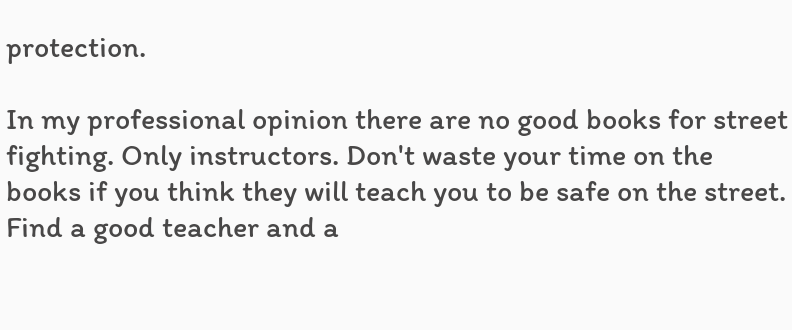protection.

In my professional opinion there are no good books for street fighting. Only instructors. Don't waste your time on the books if you think they will teach you to be safe on the street. Find a good teacher and a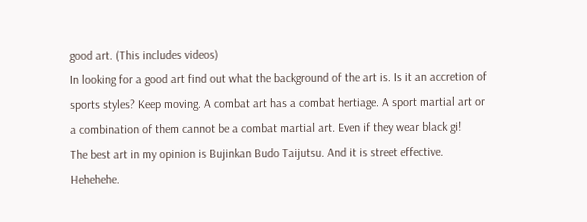good art. (This includes videos)
In looking for a good art find out what the background of the art is. Is it an accretion of sports styles? Keep moving. A combat art has a combat hertiage. A sport martial art or a combination of them cannot be a combat martial art. Even if they wear black gi!
The best art in my opinion is Bujinkan Budo Taijutsu. And it is street effective. Hehehehe.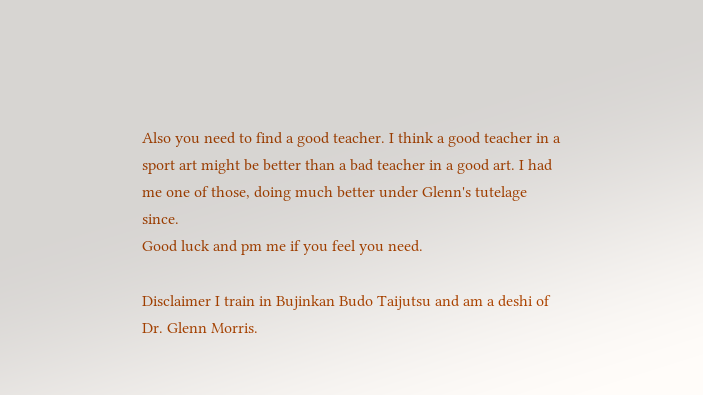Also you need to find a good teacher. I think a good teacher in a sport art might be better than a bad teacher in a good art. I had me one of those, doing much better under Glenn's tutelage since.
Good luck and pm me if you feel you need.

Disclaimer I train in Bujinkan Budo Taijutsu and am a deshi of Dr. Glenn Morris.